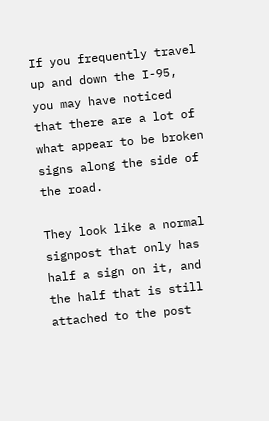If you frequently travel up and down the I-95, you may have noticed that there are a lot of what appear to be broken signs along the side of the road.

They look like a normal signpost that only has half a sign on it, and the half that is still attached to the post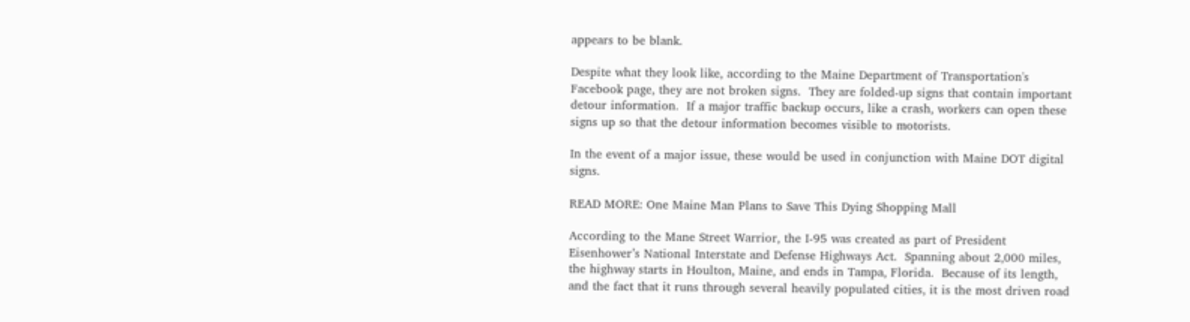appears to be blank.

Despite what they look like, according to the Maine Department of Transportation's Facebook page, they are not broken signs.  They are folded-up signs that contain important detour information.  If a major traffic backup occurs, like a crash, workers can open these signs up so that the detour information becomes visible to motorists.

In the event of a major issue, these would be used in conjunction with Maine DOT digital signs.

READ MORE: One Maine Man Plans to Save This Dying Shopping Mall

According to the Mane Street Warrior, the I-95 was created as part of President Eisenhower’s National Interstate and Defense Highways Act.  Spanning about 2,000 miles, the highway starts in Houlton, Maine, and ends in Tampa, Florida.  Because of its length, and the fact that it runs through several heavily populated cities, it is the most driven road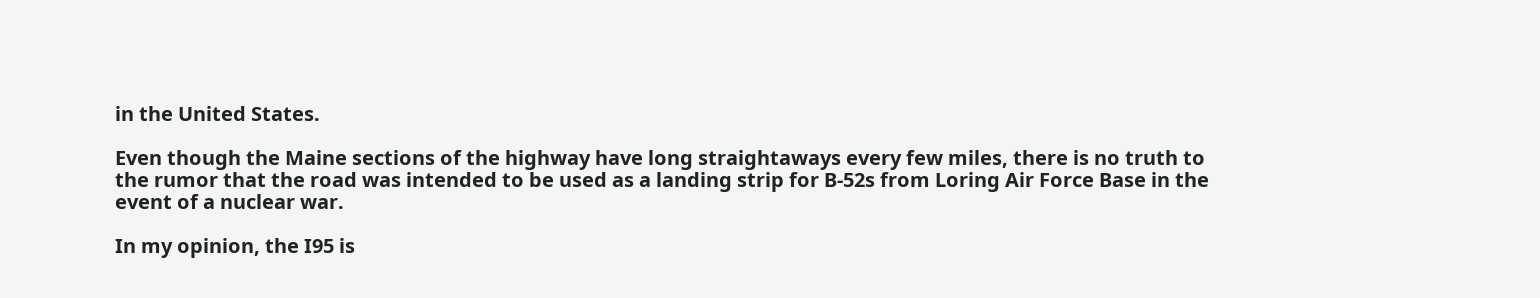in the United States.

Even though the Maine sections of the highway have long straightaways every few miles, there is no truth to the rumor that the road was intended to be used as a landing strip for B-52s from Loring Air Force Base in the event of a nuclear war.

In my opinion, the I95 is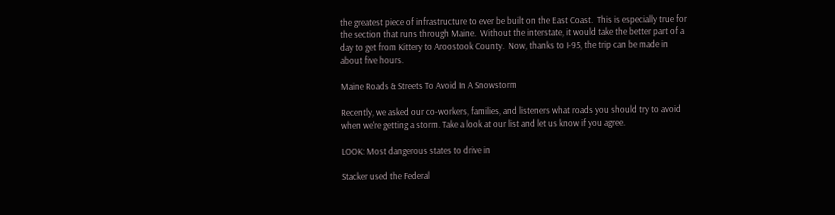the greatest piece of infrastructure to ever be built on the East Coast.  This is especially true for the section that runs through Maine.  Without the interstate, it would take the better part of a day to get from Kittery to Aroostook County.  Now, thanks to I-95, the trip can be made in about five hours.

Maine Roads & Streets To Avoid In A Snowstorm

Recently, we asked our co-workers, families, and listeners what roads you should try to avoid when we're getting a storm. Take a look at our list and let us know if you agree.

LOOK: Most dangerous states to drive in

Stacker used the Federal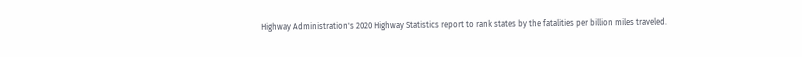Highway Administration's 2020 Highway Statistics report to rank states by the fatalities per billion miles traveled.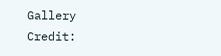Gallery Credit: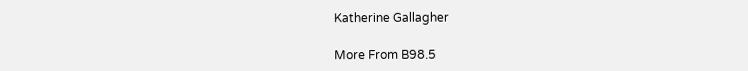Katherine Gallagher

More From B98.5